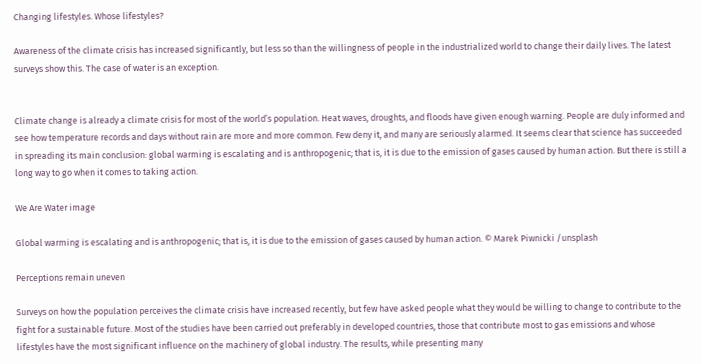Changing lifestyles. Whose lifestyles?

Awareness of the climate crisis has increased significantly, but less so than the willingness of people in the industrialized world to change their daily lives. The latest surveys show this. The case of water is an exception.


Climate change is already a climate crisis for most of the world’s population. Heat waves, droughts, and floods have given enough warning. People are duly informed and see how temperature records and days without rain are more and more common. Few deny it, and many are seriously alarmed. It seems clear that science has succeeded in spreading its main conclusion: global warming is escalating and is anthropogenic; that is, it is due to the emission of gases caused by human action. But there is still a long way to go when it comes to taking action.

We Are Water image

Global warming is escalating and is anthropogenic; that is, it is due to the emission of gases caused by human action. © Marek Piwnicki /unsplash

Perceptions remain uneven

Surveys on how the population perceives the climate crisis have increased recently, but few have asked people what they would be willing to change to contribute to the fight for a sustainable future. Most of the studies have been carried out preferably in developed countries, those that contribute most to gas emissions and whose lifestyles have the most significant influence on the machinery of global industry. The results, while presenting many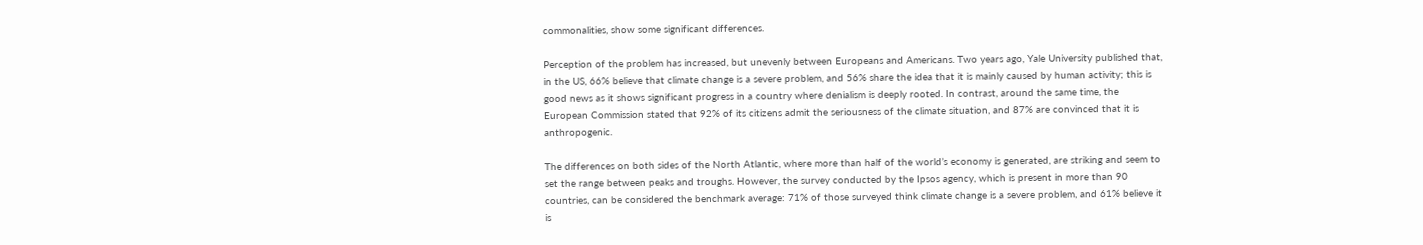commonalities, show some significant differences.

Perception of the problem has increased, but unevenly between Europeans and Americans. Two years ago, Yale University published that, in the US, 66% believe that climate change is a severe problem, and 56% share the idea that it is mainly caused by human activity; this is good news as it shows significant progress in a country where denialism is deeply rooted. In contrast, around the same time, the European Commission stated that 92% of its citizens admit the seriousness of the climate situation, and 87% are convinced that it is anthropogenic.

The differences on both sides of the North Atlantic, where more than half of the world’s economy is generated, are striking and seem to set the range between peaks and troughs. However, the survey conducted by the Ipsos agency, which is present in more than 90 countries, can be considered the benchmark average: 71% of those surveyed think climate change is a severe problem, and 61% believe it is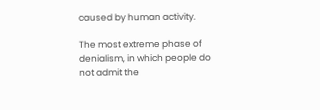caused by human activity.

The most extreme phase of denialism, in which people do not admit the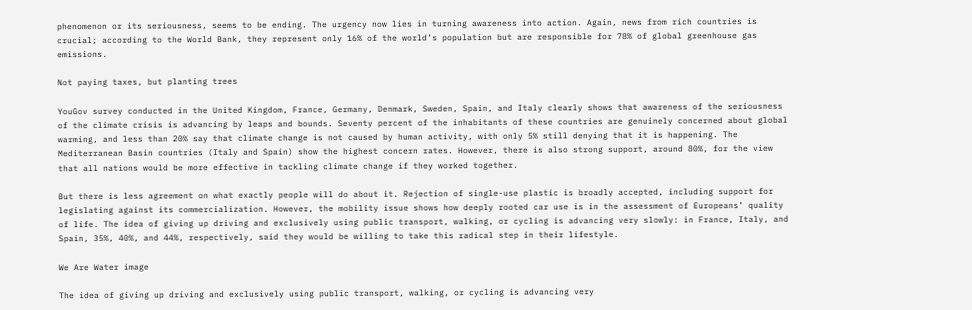phenomenon or its seriousness, seems to be ending. The urgency now lies in turning awareness into action. Again, news from rich countries is crucial; according to the World Bank, they represent only 16% of the world’s population but are responsible for 78% of global greenhouse gas emissions.

Not paying taxes, but planting trees

YouGov survey conducted in the United Kingdom, France, Germany, Denmark, Sweden, Spain, and Italy clearly shows that awareness of the seriousness of the climate crisis is advancing by leaps and bounds. Seventy percent of the inhabitants of these countries are genuinely concerned about global warming, and less than 20% say that climate change is not caused by human activity, with only 5% still denying that it is happening. The Mediterranean Basin countries (Italy and Spain) show the highest concern rates. However, there is also strong support, around 80%, for the view that all nations would be more effective in tackling climate change if they worked together.

But there is less agreement on what exactly people will do about it. Rejection of single-use plastic is broadly accepted, including support for legislating against its commercialization. However, the mobility issue shows how deeply rooted car use is in the assessment of Europeans’ quality of life. The idea of giving up driving and exclusively using public transport, walking, or cycling is advancing very slowly: in France, Italy, and Spain, 35%, 40%, and 44%, respectively, said they would be willing to take this radical step in their lifestyle.

We Are Water image

The idea of giving up driving and exclusively using public transport, walking, or cycling is advancing very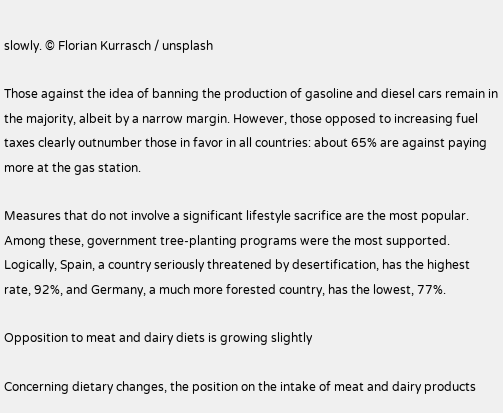slowly. © Florian Kurrasch / unsplash

Those against the idea of banning the production of gasoline and diesel cars remain in the majority, albeit by a narrow margin. However, those opposed to increasing fuel taxes clearly outnumber those in favor in all countries: about 65% are against paying more at the gas station.

Measures that do not involve a significant lifestyle sacrifice are the most popular. Among these, government tree-planting programs were the most supported. Logically, Spain, a country seriously threatened by desertification, has the highest rate, 92%, and Germany, a much more forested country, has the lowest, 77%.

Opposition to meat and dairy diets is growing slightly

Concerning dietary changes, the position on the intake of meat and dairy products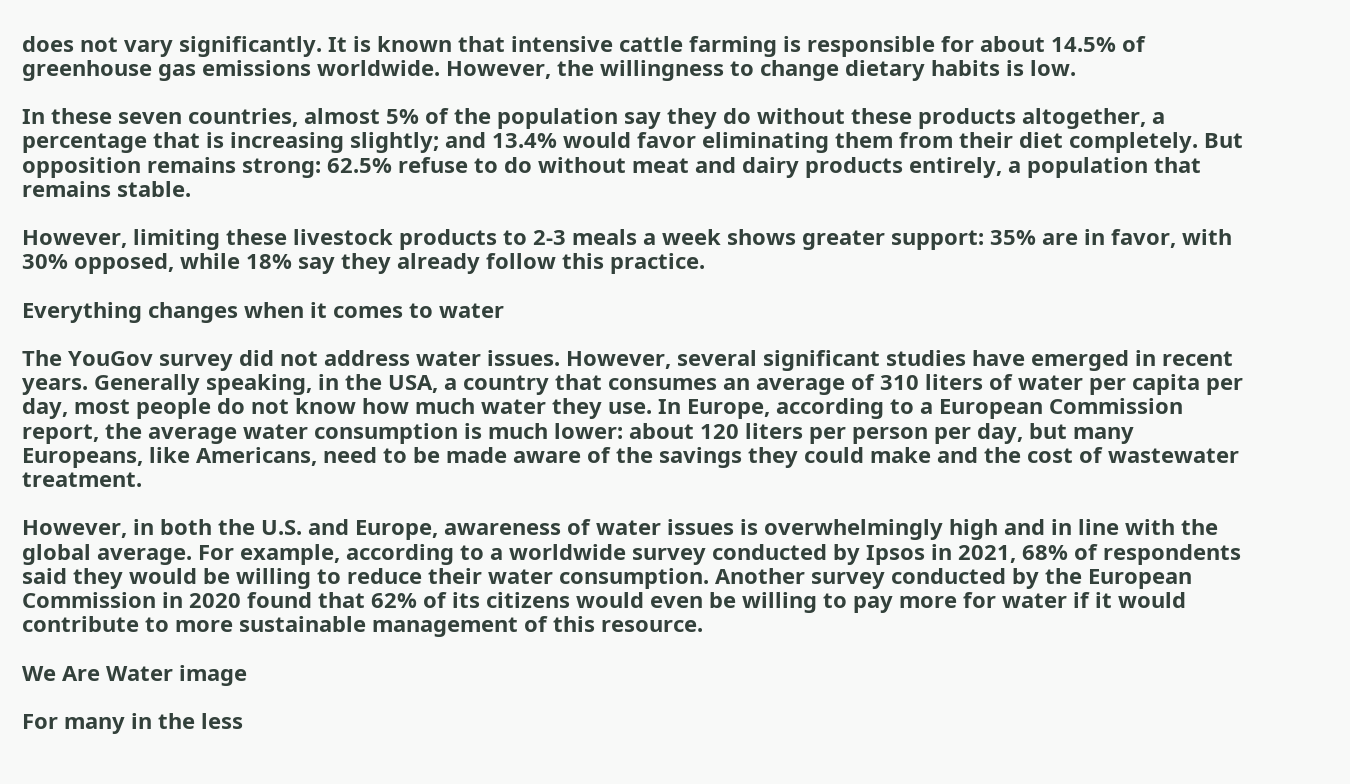does not vary significantly. It is known that intensive cattle farming is responsible for about 14.5% of greenhouse gas emissions worldwide. However, the willingness to change dietary habits is low.

In these seven countries, almost 5% of the population say they do without these products altogether, a percentage that is increasing slightly; and 13.4% would favor eliminating them from their diet completely. But opposition remains strong: 62.5% refuse to do without meat and dairy products entirely, a population that remains stable.

However, limiting these livestock products to 2-3 meals a week shows greater support: 35% are in favor, with 30% opposed, while 18% say they already follow this practice.

Everything changes when it comes to water

The YouGov survey did not address water issues. However, several significant studies have emerged in recent years. Generally speaking, in the USA, a country that consumes an average of 310 liters of water per capita per day, most people do not know how much water they use. In Europe, according to a European Commission report, the average water consumption is much lower: about 120 liters per person per day, but many Europeans, like Americans, need to be made aware of the savings they could make and the cost of wastewater treatment.

However, in both the U.S. and Europe, awareness of water issues is overwhelmingly high and in line with the global average. For example, according to a worldwide survey conducted by Ipsos in 2021, 68% of respondents said they would be willing to reduce their water consumption. Another survey conducted by the European Commission in 2020 found that 62% of its citizens would even be willing to pay more for water if it would contribute to more sustainable management of this resource.

We Are Water image

For many in the less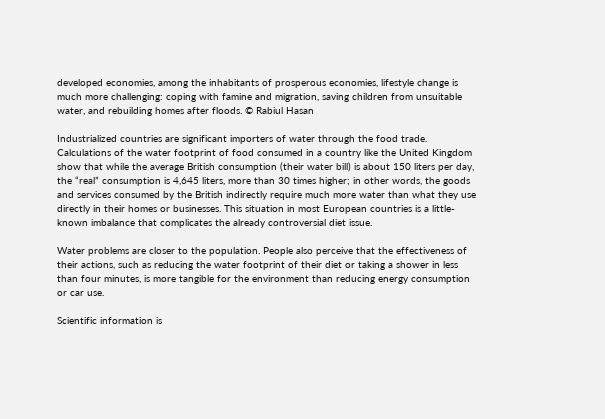developed economies, among the inhabitants of prosperous economies, lifestyle change is much more challenging: coping with famine and migration, saving children from unsuitable water, and rebuilding homes after floods. © Rabiul Hasan

Industrialized countries are significant importers of water through the food trade. Calculations of the water footprint of food consumed in a country like the United Kingdom show that while the average British consumption (their water bill) is about 150 liters per day, the “real” consumption is 4,645 liters, more than 30 times higher; in other words, the goods and services consumed by the British indirectly require much more water than what they use directly in their homes or businesses. This situation in most European countries is a little-known imbalance that complicates the already controversial diet issue.

Water problems are closer to the population. People also perceive that the effectiveness of their actions, such as reducing the water footprint of their diet or taking a shower in less than four minutes, is more tangible for the environment than reducing energy consumption or car use.

Scientific information is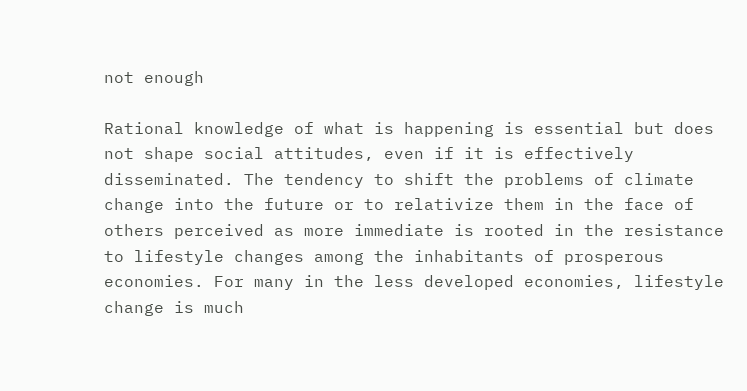not enough

Rational knowledge of what is happening is essential but does not shape social attitudes, even if it is effectively disseminated. The tendency to shift the problems of climate change into the future or to relativize them in the face of others perceived as more immediate is rooted in the resistance to lifestyle changes among the inhabitants of prosperous economies. For many in the less developed economies, lifestyle change is much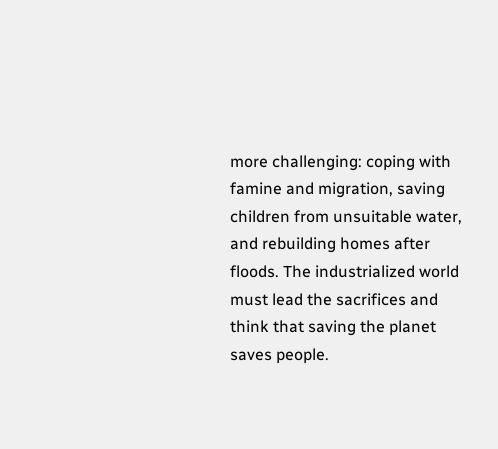more challenging: coping with famine and migration, saving children from unsuitable water, and rebuilding homes after floods. The industrialized world must lead the sacrifices and think that saving the planet saves people.